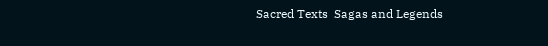Sacred Texts  Sagas and Legends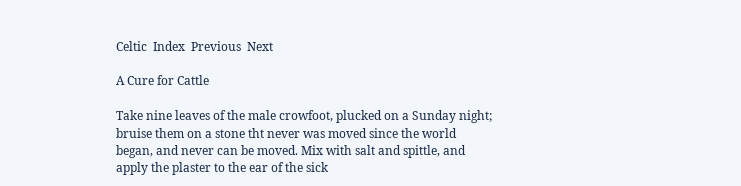Celtic  Index  Previous  Next

A Cure for Cattle

Take nine leaves of the male crowfoot, plucked on a Sunday night; bruise them on a stone tht never was moved since the world began, and never can be moved. Mix with salt and spittle, and apply the plaster to the ear of the sick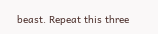beast. Repeat this three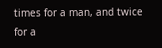times for a man, and twice for a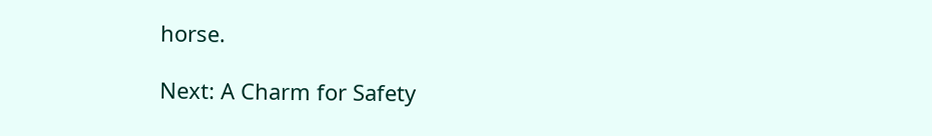horse.

Next: A Charm for Safety